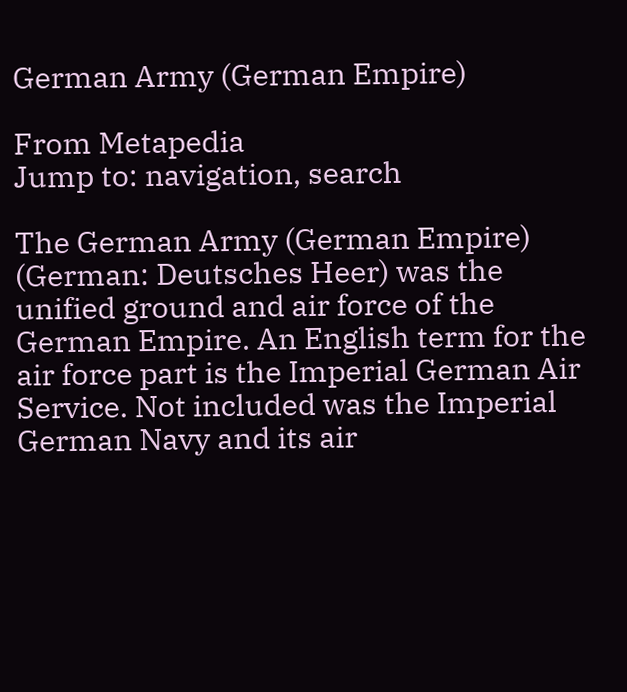German Army (German Empire)

From Metapedia
Jump to: navigation, search

The German Army (German Empire) (German: Deutsches Heer) was the unified ground and air force of the German Empire. An English term for the air force part is the Imperial German Air Service. Not included was the Imperial German Navy and its air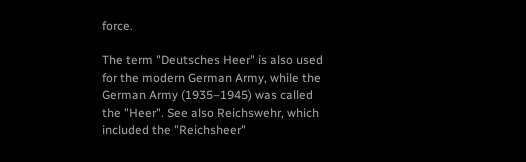force.

The term "Deutsches Heer" is also used for the modern German Army, while the German Army (1935–1945) was called the "Heer". See also Reichswehr, which included the "Reichsheer"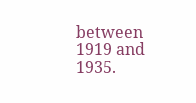between 1919 and 1935.